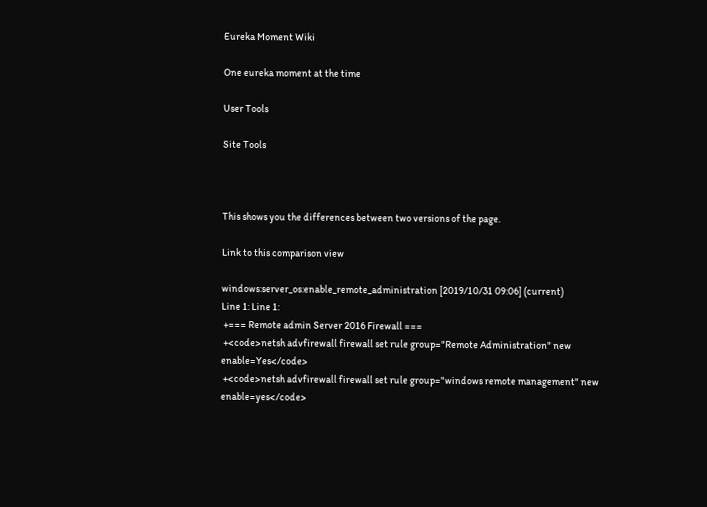Eureka Moment Wiki

One eureka moment at the time

User Tools

Site Tools



This shows you the differences between two versions of the page.

Link to this comparison view

windows:server_os:enable_remote_administration [2019/10/31 09:06] (current)
Line 1: Line 1:
 +=== Remote admin Server 2016 Firewall ===
 +<code>netsh advfirewall firewall set rule group="Remote Administration" new enable=Yes</code>
 +<code>netsh advfirewall firewall set rule group="windows remote management" new enable=yes</code>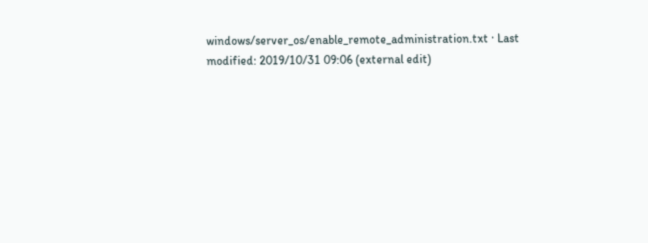windows/server_os/enable_remote_administration.txt · Last modified: 2019/10/31 09:06 (external edit)